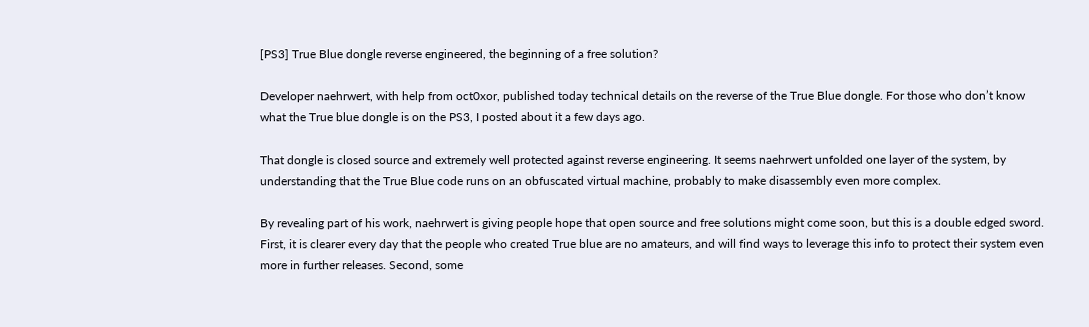[PS3] True Blue dongle reverse engineered, the beginning of a free solution?

Developer naehrwert, with help from oct0xor, published today technical details on the reverse of the True Blue dongle. For those who don’t know what the True blue dongle is on the PS3, I posted about it a few days ago.

That dongle is closed source and extremely well protected against reverse engineering. It seems naehrwert unfolded one layer of the system, by understanding that the True Blue code runs on an obfuscated virtual machine, probably to make disassembly even more complex.

By revealing part of his work, naehrwert is giving people hope that open source and free solutions might come soon, but this is a double edged sword. First, it is clearer every day that the people who created True blue are no amateurs, and will find ways to leverage this info to protect their system even more in further releases. Second, some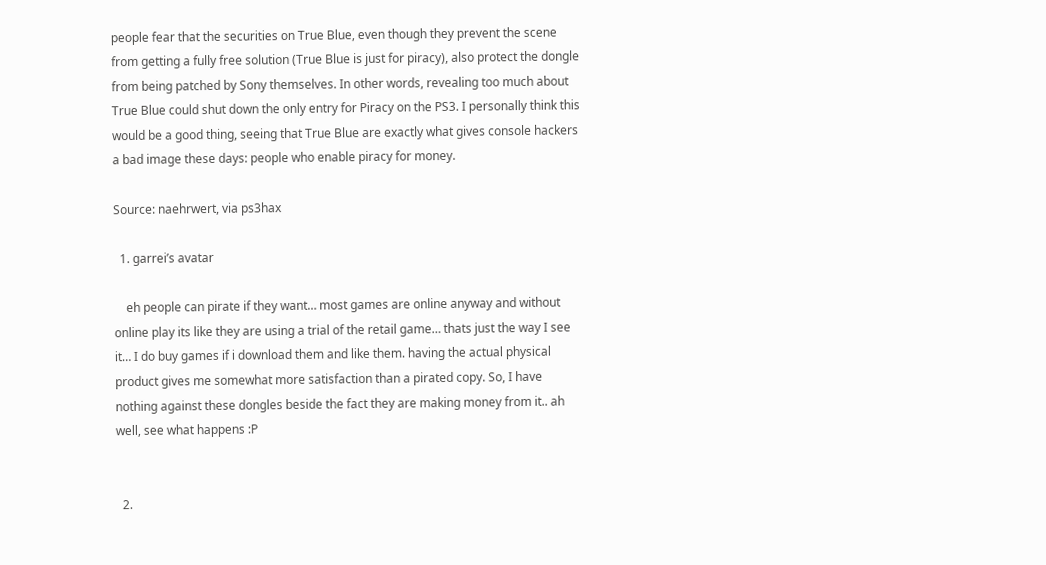people fear that the securities on True Blue, even though they prevent the scene from getting a fully free solution (True Blue is just for piracy), also protect the dongle from being patched by Sony themselves. In other words, revealing too much about True Blue could shut down the only entry for Piracy on the PS3. I personally think this would be a good thing, seeing that True Blue are exactly what gives console hackers a bad image these days: people who enable piracy for money.

Source: naehrwert, via ps3hax

  1. garrei’s avatar

    eh people can pirate if they want… most games are online anyway and without online play its like they are using a trial of the retail game… thats just the way I see it… I do buy games if i download them and like them. having the actual physical product gives me somewhat more satisfaction than a pirated copy. So, I have nothing against these dongles beside the fact they are making money from it.. ah well, see what happens :P


  2.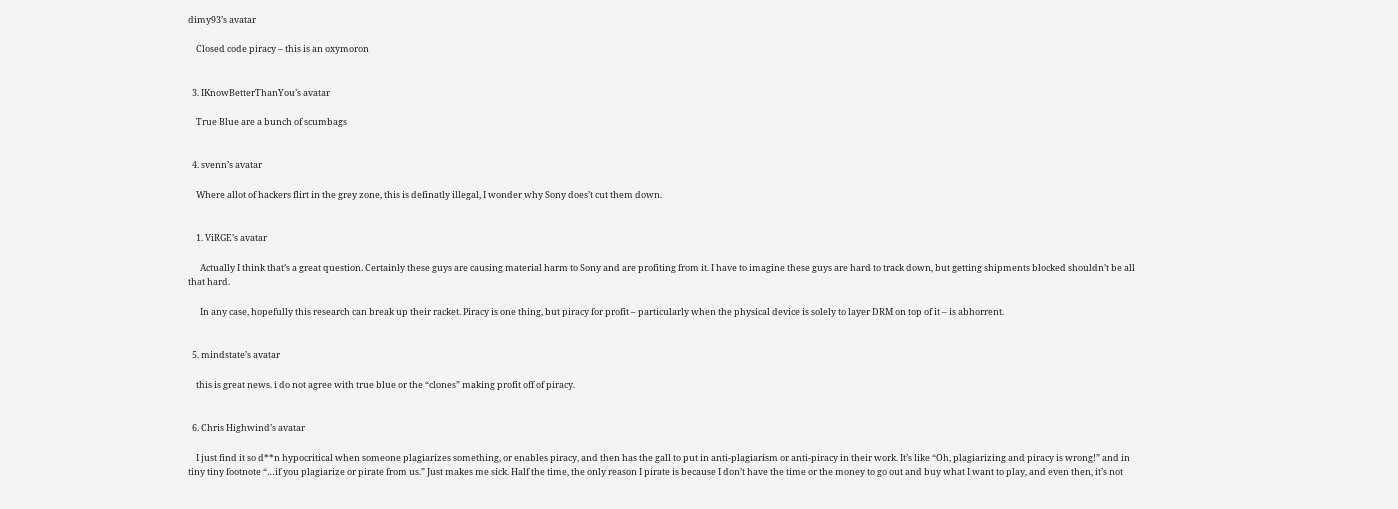dimy93’s avatar

    Closed code piracy – this is an oxymoron


  3. IKnowBetterThanYou’s avatar

    True Blue are a bunch of scumbags


  4. svenn’s avatar

    Where allot of hackers flirt in the grey zone, this is definatly illegal, I wonder why Sony does’t cut them down.


    1. ViRGE’s avatar

      Actually I think that’s a great question. Certainly these guys are causing material harm to Sony and are profiting from it. I have to imagine these guys are hard to track down, but getting shipments blocked shouldn’t be all that hard.

      In any case, hopefully this research can break up their racket. Piracy is one thing, but piracy for profit – particularly when the physical device is solely to layer DRM on top of it – is abhorrent.


  5. mindstate’s avatar

    this is great news. i do not agree with true blue or the “clones” making profit off of piracy.


  6. Chris Highwind’s avatar

    I just find it so d**n hypocritical when someone plagiarizes something, or enables piracy, and then has the gall to put in anti-plagiarism or anti-piracy in their work. It’s like “Oh, plagiarizing and piracy is wrong!” and in tiny tiny footnote “…if you plagiarize or pirate from us.” Just makes me sick. Half the time, the only reason I pirate is because I don’t have the time or the money to go out and buy what I want to play, and even then, it’s not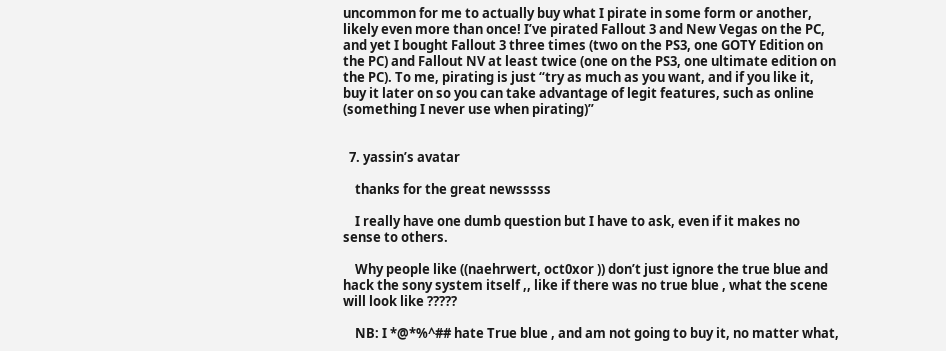uncommon for me to actually buy what I pirate in some form or another, likely even more than once! I’ve pirated Fallout 3 and New Vegas on the PC, and yet I bought Fallout 3 three times (two on the PS3, one GOTY Edition on the PC) and Fallout NV at least twice (one on the PS3, one ultimate edition on the PC). To me, pirating is just “try as much as you want, and if you like it, buy it later on so you can take advantage of legit features, such as online (something I never use when pirating)”


  7. yassin’s avatar

    thanks for the great newsssss

    I really have one dumb question but I have to ask, even if it makes no sense to others.

    Why people like ((naehrwert, oct0xor )) don’t just ignore the true blue and hack the sony system itself ,, like if there was no true blue , what the scene will look like ?????

    NB: I *@*%^## hate True blue , and am not going to buy it, no matter what,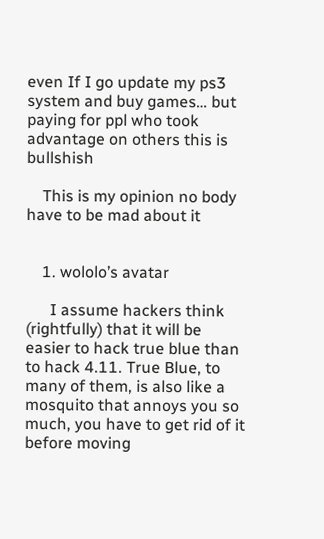even If I go update my ps3 system and buy games… but paying for ppl who took advantage on others this is bullshish

    This is my opinion no body have to be mad about it


    1. wololo’s avatar

      I assume hackers think (rightfully) that it will be easier to hack true blue than to hack 4.11. True Blue, to many of them, is also like a mosquito that annoys you so much, you have to get rid of it before moving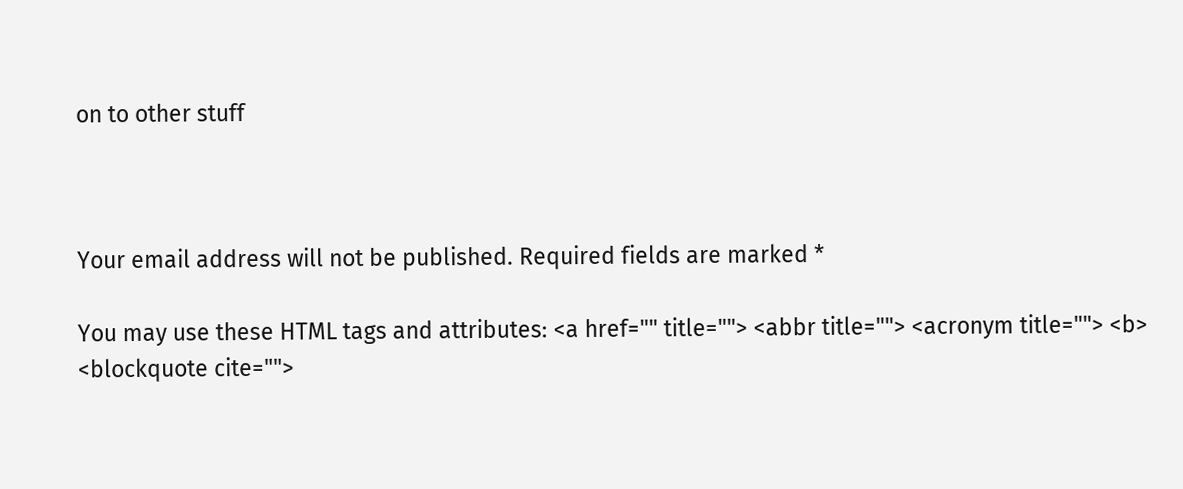on to other stuff



Your email address will not be published. Required fields are marked *

You may use these HTML tags and attributes: <a href="" title=""> <abbr title=""> <acronym title=""> <b> <blockquote cite="">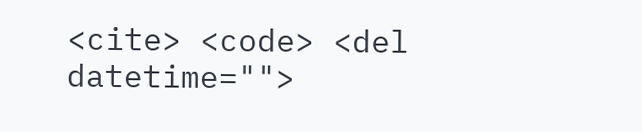<cite> <code> <del datetime="">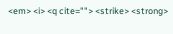<em> <i> <q cite=""> <strike> <strong>